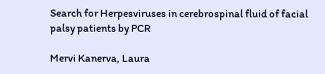Search for Herpesviruses in cerebrospinal fluid of facial palsy patients by PCR

Mervi Kanerva, Laura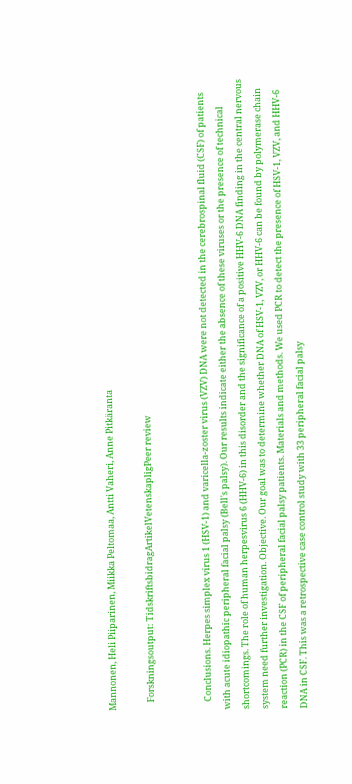Mannonen, Heli Piiparinen, Miikka Peltomaa, Antti Vaheri, Anne Pitkäranta

    Forskningsoutput: TidskriftsbidragArtikelVetenskapligPeer review


    Conclusions. Herpes simplex virus 1 (HSV-1) and varicella-zoster virus (VZV) DNA were not detected in the cerebrospinal fluid (CSF) of patients with acute idiopathic peripheral facial palsy (Bell's palsy). Our results indicate either the absence of these viruses or the presence of technical shortcomings. The role of human herpesvirus 6 (HHV-6) in this disorder and the significance of a positive HHV-6 DNA finding in the central nervous system need further investigation. Objective. Our goal was to determine whether DNA of HSV-1, VZV, or HHV-6 can be found by polymerase chain reaction (PCR) in the CSF of peripheral facial palsy patients. Materials and methods. We used PCR to detect the presence of HSV-1, VZV, and HHV-6 DNA in CSF. This was a retrospective case control study with 33 peripheral facial palsy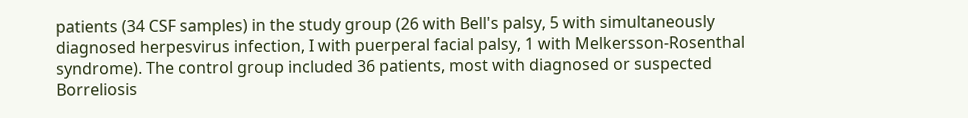patients (34 CSF samples) in the study group (26 with Bell's palsy, 5 with simultaneously diagnosed herpesvirus infection, I with puerperal facial palsy, 1 with Melkersson-Rosenthal syndrome). The control group included 36 patients, most with diagnosed or suspected Borreliosis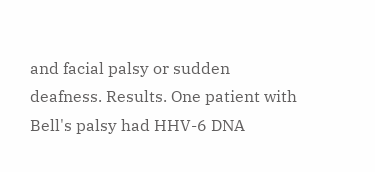and facial palsy or sudden deafness. Results. One patient with Bell's palsy had HHV-6 DNA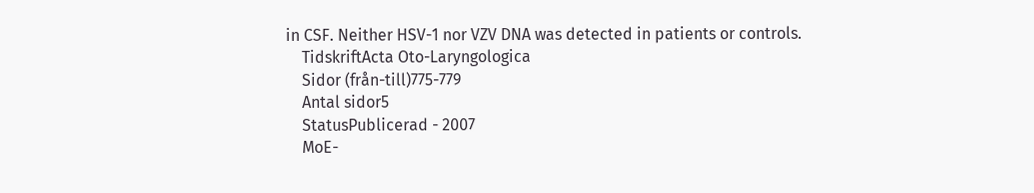in CSF. Neither HSV-1 nor VZV DNA was detected in patients or controls.
    TidskriftActa Oto-Laryngologica
    Sidor (från-till)775-779
    Antal sidor5
    StatusPublicerad - 2007
    MoE-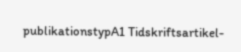publikationstypA1 Tidskriftsartikel-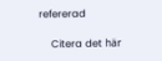refererad

    Citera det här